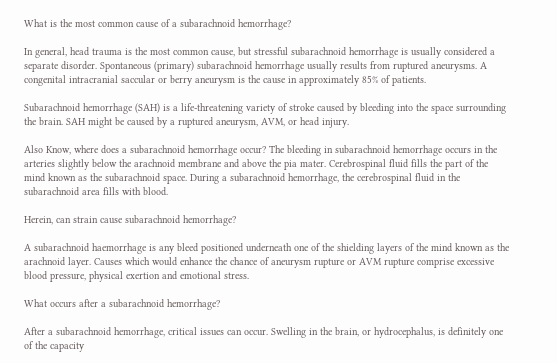What is the most common cause of a subarachnoid hemorrhage?

In general, head trauma is the most common cause, but stressful subarachnoid hemorrhage is usually considered a separate disorder. Spontaneous (primary) subarachnoid hemorrhage usually results from ruptured aneurysms. A congenital intracranial saccular or berry aneurysm is the cause in approximately 85% of patients.

Subarachnoid hemorrhage (SAH) is a life-threatening variety of stroke caused by bleeding into the space surrounding the brain. SAH might be caused by a ruptured aneurysm, AVM, or head injury.

Also Know, where does a subarachnoid hemorrhage occur? The bleeding in subarachnoid hemorrhage occurs in the arteries slightly below the arachnoid membrane and above the pia mater. Cerebrospinal fluid fills the part of the mind known as the subarachnoid space. During a subarachnoid hemorrhage, the cerebrospinal fluid in the subarachnoid area fills with blood.

Herein, can strain cause subarachnoid hemorrhage?

A subarachnoid haemorrhage is any bleed positioned underneath one of the shielding layers of the mind known as the arachnoid layer. Causes which would enhance the chance of aneurysm rupture or AVM rupture comprise excessive blood pressure, physical exertion and emotional stress.

What occurs after a subarachnoid hemorrhage?

After a subarachnoid hemorrhage, critical issues can occur. Swelling in the brain, or hydrocephalus, is definitely one of the capacity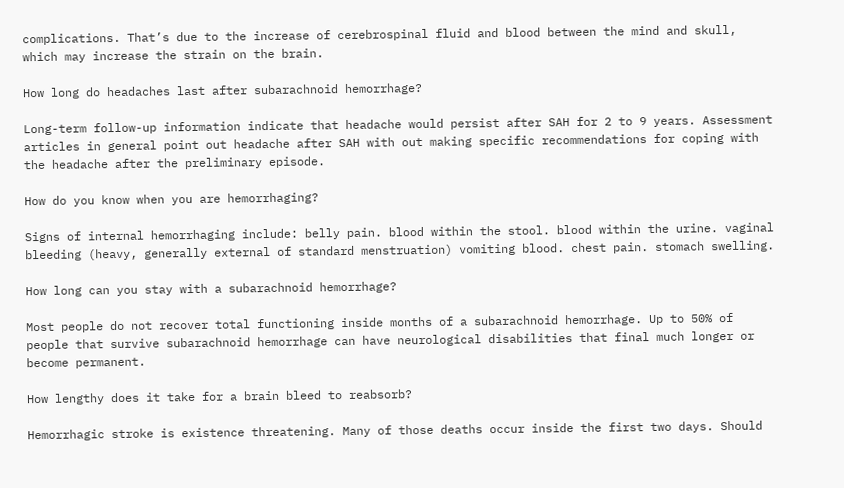complications. That’s due to the increase of cerebrospinal fluid and blood between the mind and skull, which may increase the strain on the brain.

How long do headaches last after subarachnoid hemorrhage?

Long-term follow-up information indicate that headache would persist after SAH for 2 to 9 years. Assessment articles in general point out headache after SAH with out making specific recommendations for coping with the headache after the preliminary episode.

How do you know when you are hemorrhaging?

Signs of internal hemorrhaging include: belly pain. blood within the stool. blood within the urine. vaginal bleeding (heavy, generally external of standard menstruation) vomiting blood. chest pain. stomach swelling.

How long can you stay with a subarachnoid hemorrhage?

Most people do not recover total functioning inside months of a subarachnoid hemorrhage. Up to 50% of people that survive subarachnoid hemorrhage can have neurological disabilities that final much longer or become permanent.

How lengthy does it take for a brain bleed to reabsorb?

Hemorrhagic stroke is existence threatening. Many of those deaths occur inside the first two days. Should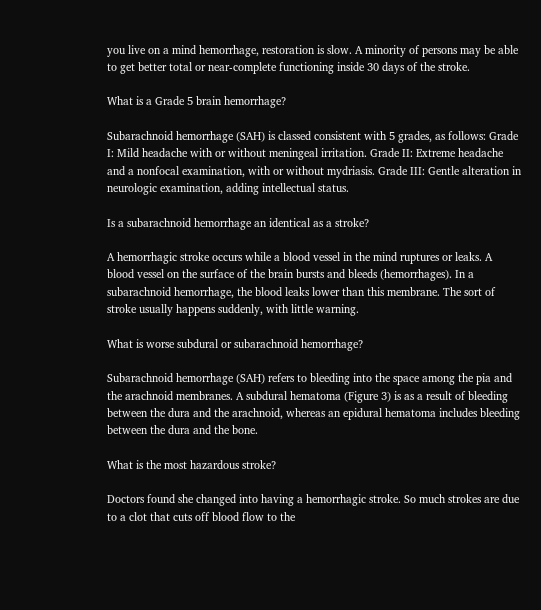you live on a mind hemorrhage, restoration is slow. A minority of persons may be able to get better total or near-complete functioning inside 30 days of the stroke.

What is a Grade 5 brain hemorrhage?

Subarachnoid hemorrhage (SAH) is classed consistent with 5 grades, as follows: Grade I: Mild headache with or without meningeal irritation. Grade II: Extreme headache and a nonfocal examination, with or without mydriasis. Grade III: Gentle alteration in neurologic examination, adding intellectual status.

Is a subarachnoid hemorrhage an identical as a stroke?

A hemorrhagic stroke occurs while a blood vessel in the mind ruptures or leaks. A blood vessel on the surface of the brain bursts and bleeds (hemorrhages). In a subarachnoid hemorrhage, the blood leaks lower than this membrane. The sort of stroke usually happens suddenly, with little warning.

What is worse subdural or subarachnoid hemorrhage?

Subarachnoid hemorrhage (SAH) refers to bleeding into the space among the pia and the arachnoid membranes. A subdural hematoma (Figure 3) is as a result of bleeding between the dura and the arachnoid, whereas an epidural hematoma includes bleeding between the dura and the bone.

What is the most hazardous stroke?

Doctors found she changed into having a hemorrhagic stroke. So much strokes are due to a clot that cuts off blood flow to the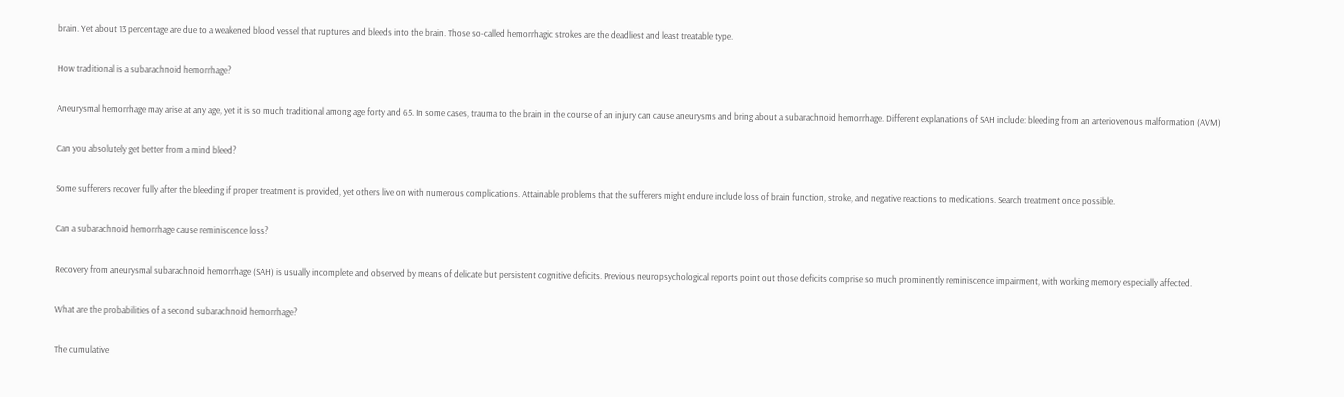brain. Yet about 13 percentage are due to a weakened blood vessel that ruptures and bleeds into the brain. Those so-called hemorrhagic strokes are the deadliest and least treatable type.

How traditional is a subarachnoid hemorrhage?

Aneurysmal hemorrhage may arise at any age, yet it is so much traditional among age forty and 65. In some cases, trauma to the brain in the course of an injury can cause aneurysms and bring about a subarachnoid hemorrhage. Different explanations of SAH include: bleeding from an arteriovenous malformation (AVM)

Can you absolutely get better from a mind bleed?

Some sufferers recover fully after the bleeding if proper treatment is provided, yet others live on with numerous complications. Attainable problems that the sufferers might endure include loss of brain function, stroke, and negative reactions to medications. Search treatment once possible.

Can a subarachnoid hemorrhage cause reminiscence loss?

Recovery from aneurysmal subarachnoid hemorrhage (SAH) is usually incomplete and observed by means of delicate but persistent cognitive deficits. Previous neuropsychological reports point out those deficits comprise so much prominently reminiscence impairment, with working memory especially affected.

What are the probabilities of a second subarachnoid hemorrhage?

The cumulative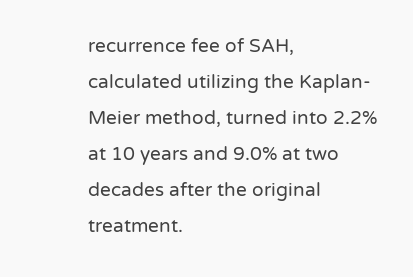recurrence fee of SAH, calculated utilizing the Kaplan-Meier method, turned into 2.2% at 10 years and 9.0% at two decades after the original treatment.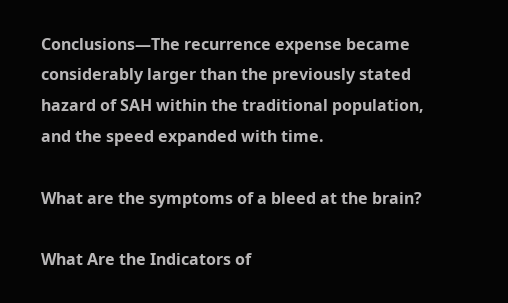Conclusions—The recurrence expense became considerably larger than the previously stated hazard of SAH within the traditional population, and the speed expanded with time.

What are the symptoms of a bleed at the brain?

What Are the Indicators of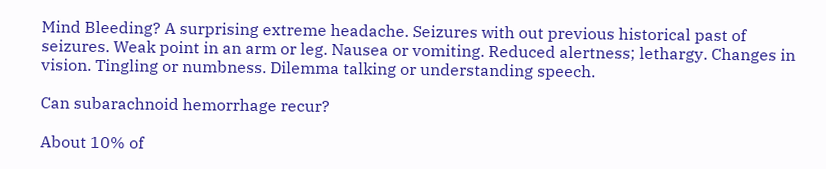Mind Bleeding? A surprising extreme headache. Seizures with out previous historical past of seizures. Weak point in an arm or leg. Nausea or vomiting. Reduced alertness; lethargy. Changes in vision. Tingling or numbness. Dilemma talking or understanding speech.

Can subarachnoid hemorrhage recur?

About 10% of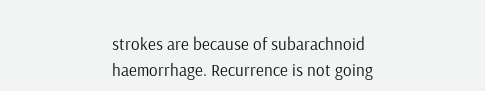strokes are because of subarachnoid haemorrhage. Recurrence is not going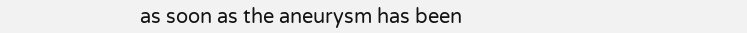as soon as the aneurysm has been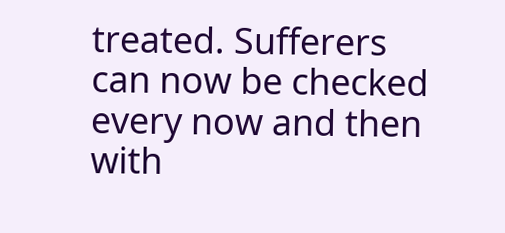treated. Sufferers can now be checked every now and then with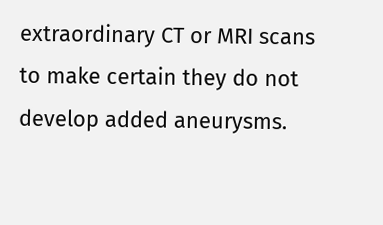extraordinary CT or MRI scans to make certain they do not develop added aneurysms.